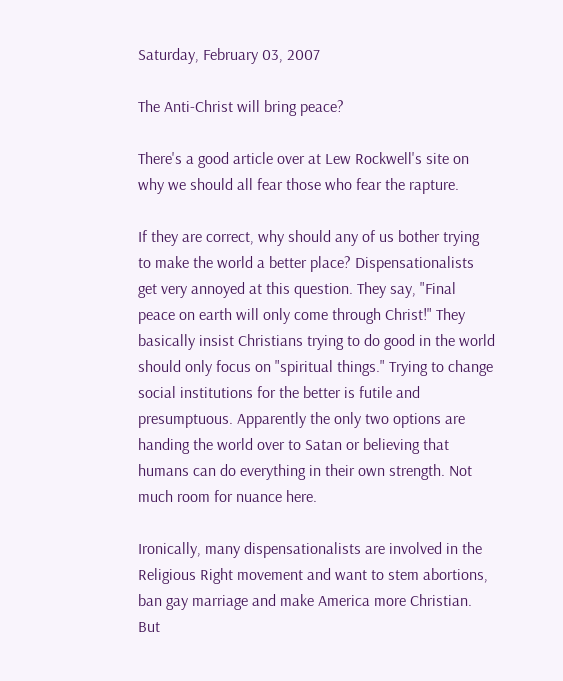Saturday, February 03, 2007

The Anti-Christ will bring peace?

There's a good article over at Lew Rockwell's site on why we should all fear those who fear the rapture.

If they are correct, why should any of us bother trying to make the world a better place? Dispensationalists get very annoyed at this question. They say, "Final peace on earth will only come through Christ!" They basically insist Christians trying to do good in the world should only focus on "spiritual things." Trying to change social institutions for the better is futile and presumptuous. Apparently the only two options are handing the world over to Satan or believing that humans can do everything in their own strength. Not much room for nuance here.

Ironically, many dispensationalists are involved in the Religious Right movement and want to stem abortions, ban gay marriage and make America more Christian. But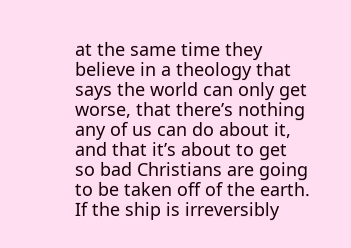at the same time they believe in a theology that says the world can only get worse, that there’s nothing any of us can do about it, and that it’s about to get so bad Christians are going to be taken off of the earth. If the ship is irreversibly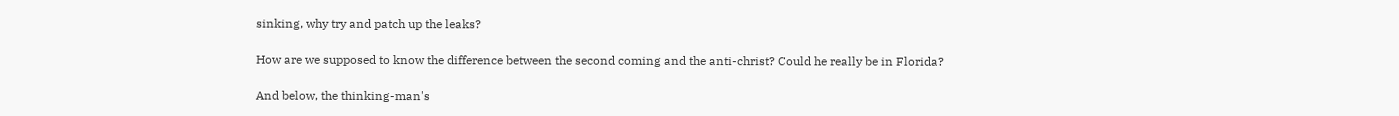sinking, why try and patch up the leaks?

How are we supposed to know the difference between the second coming and the anti-christ? Could he really be in Florida?

And below, the thinking-man's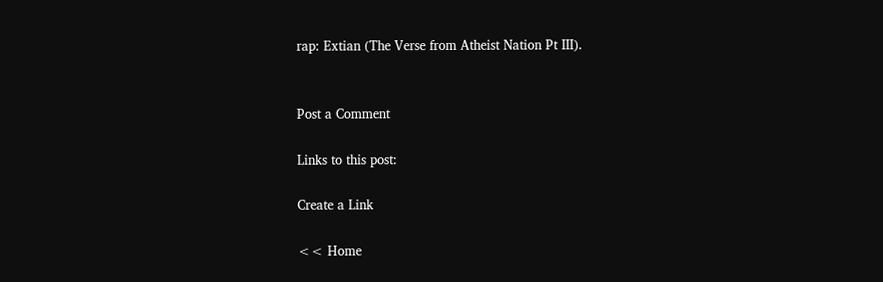rap: Extian (The Verse from Atheist Nation Pt III).


Post a Comment

Links to this post:

Create a Link

<< Home